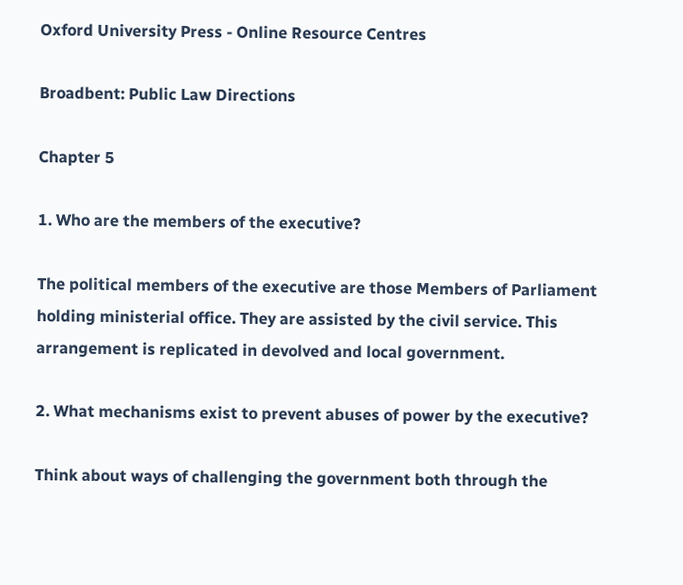Oxford University Press - Online Resource Centres

Broadbent: Public Law Directions

Chapter 5

1. Who are the members of the executive?

The political members of the executive are those Members of Parliament holding ministerial office. They are assisted by the civil service. This arrangement is replicated in devolved and local government.

2. What mechanisms exist to prevent abuses of power by the executive?

Think about ways of challenging the government both through the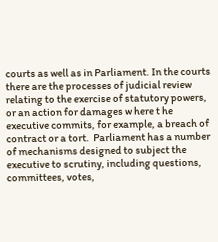courts as well as in Parliament. In the courts there are the processes of judicial review relating to the exercise of statutory powers, or an action for damages w here t he executive commits, for example, a breach of contract or a tort.  Parliament has a number of mechanisms designed to subject the executive to scrutiny, including questions, committees, votes,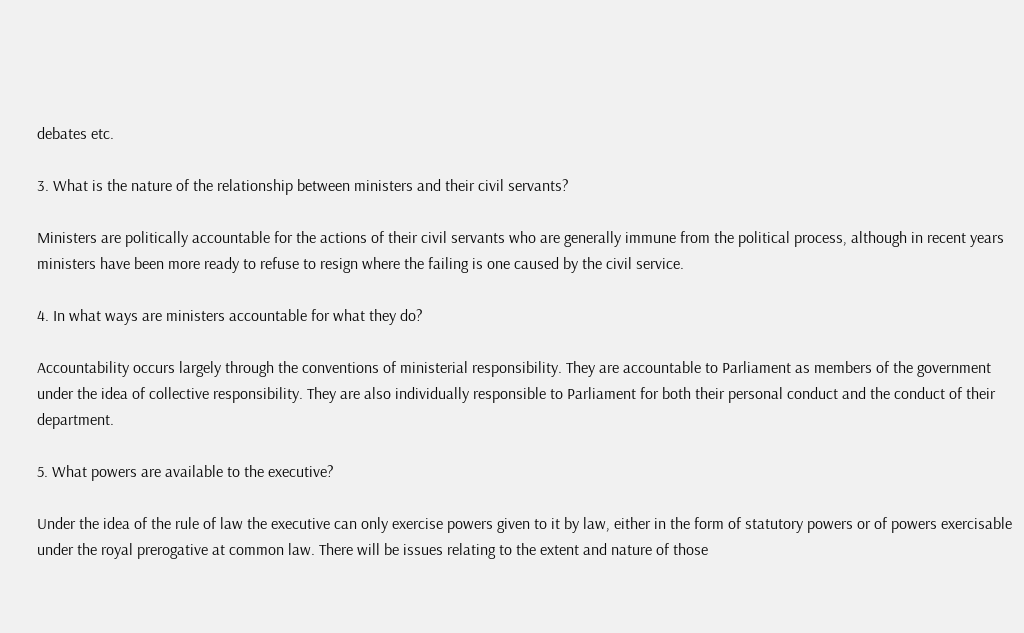debates etc.

3. What is the nature of the relationship between ministers and their civil servants?

Ministers are politically accountable for the actions of their civil servants who are generally immune from the political process, although in recent years ministers have been more ready to refuse to resign where the failing is one caused by the civil service.

4. In what ways are ministers accountable for what they do?

Accountability occurs largely through the conventions of ministerial responsibility. They are accountable to Parliament as members of the government under the idea of collective responsibility. They are also individually responsible to Parliament for both their personal conduct and the conduct of their department.

5. What powers are available to the executive?

Under the idea of the rule of law the executive can only exercise powers given to it by law, either in the form of statutory powers or of powers exercisable under the royal prerogative at common law. There will be issues relating to the extent and nature of those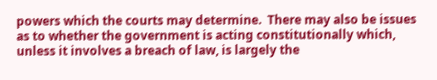powers which the courts may determine.  There may also be issues as to whether the government is acting constitutionally which, unless it involves a breach of law, is largely the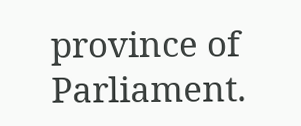province of Parliament.